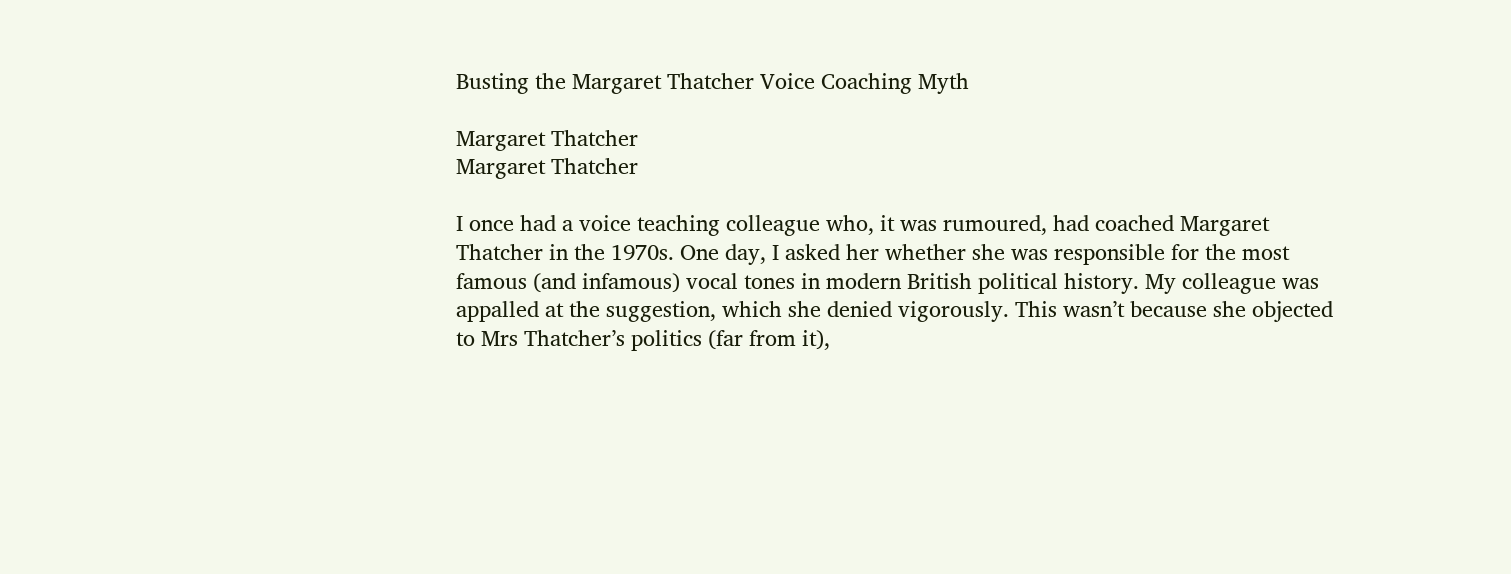Busting the Margaret Thatcher Voice Coaching Myth

Margaret Thatcher
Margaret Thatcher

I once had a voice teaching colleague who, it was rumoured, had coached Margaret Thatcher in the 1970s. One day, I asked her whether she was responsible for the most famous (and infamous) vocal tones in modern British political history. My colleague was appalled at the suggestion, which she denied vigorously. This wasn’t because she objected to Mrs Thatcher’s politics (far from it),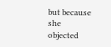but because she objected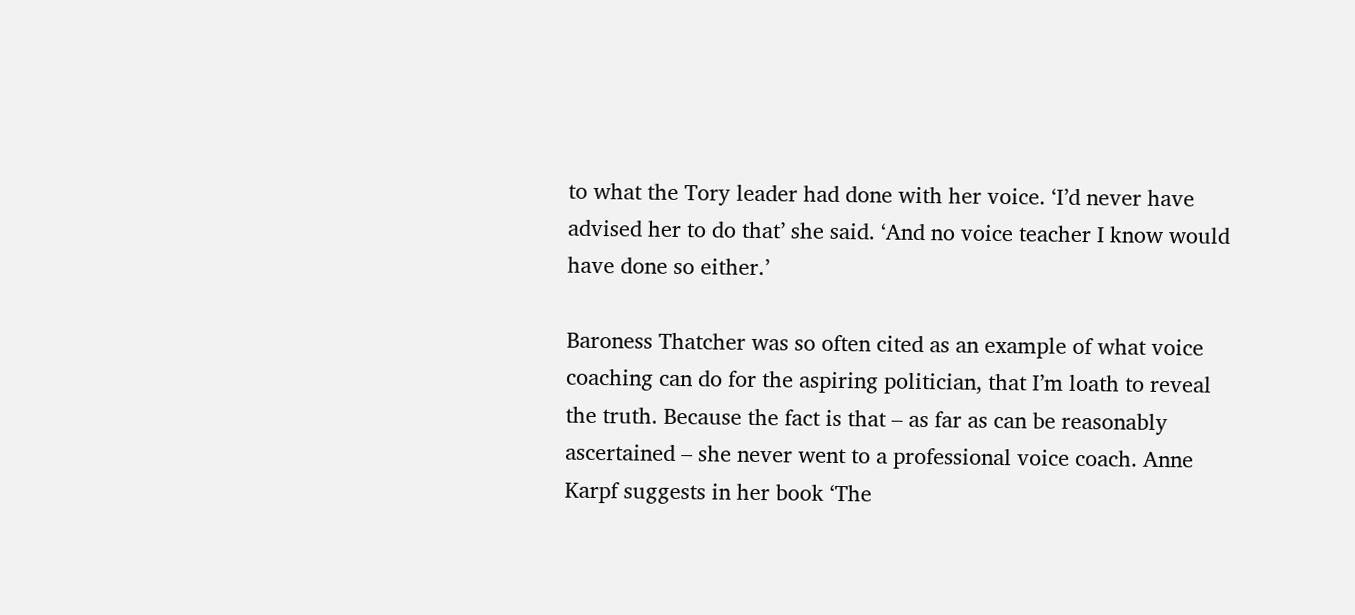to what the Tory leader had done with her voice. ‘I’d never have advised her to do that’ she said. ‘And no voice teacher I know would have done so either.’

Baroness Thatcher was so often cited as an example of what voice coaching can do for the aspiring politician, that I’m loath to reveal the truth. Because the fact is that – as far as can be reasonably ascertained – she never went to a professional voice coach. Anne Karpf suggests in her book ‘The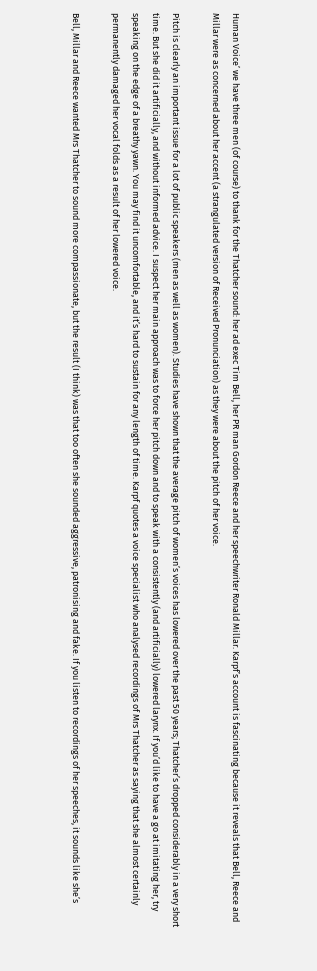Human Voice’ we have three men (of course) to thank for the Thatcher sound: her ad exec Tim Bell, her PR man Gordon Reece and her speechwriter Ronald Millar. Karpf’s account is fascinating because it reveals that Bell, Reece and Millar were as concerned about her accent (a strangulated version of Received Pronunciation) as they were about the pitch of her voice.

Pitch is clearly an important issue for a lot of public speakers (men as well as women). Studies have shown that the average pitch of women’s voices has lowered over the past 50 years; Thatcher’s dropped considerably in a very short time. But she did it artificially, and without informed advice. I suspect her main approach was to force her pitch down and to speak with a consistently (and artificially) lowered larynx. If you’d like to have a go at imitating her, try speaking on the edge of a breathy yawn. You may find it uncomfortable, and it’s hard to sustain for any length of time. Karpf quotes a voice specialist who analysed recordings of Mrs Thatcher as saying that she almost certainly permanently damaged her vocal folds as a result of her lowered voice.

Bell, Millar and Reece wanted Mrs Thatcher to sound more compassionate, but the result (I think) was that too often she sounded aggressive, patronising and fake. If you listen to recordings of her speeches, it sounds like she’s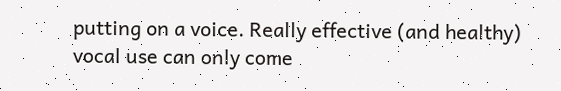putting on a voice. Really effective (and healthy) vocal use can only come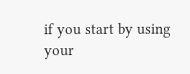if you start by using your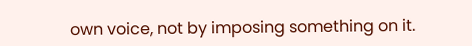own voice, not by imposing something on it.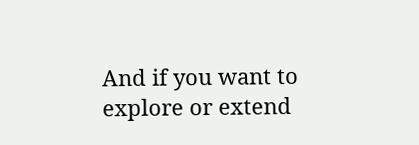And if you want to explore or extend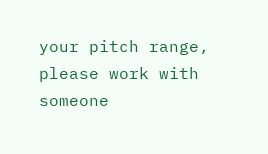your pitch range, please work with someone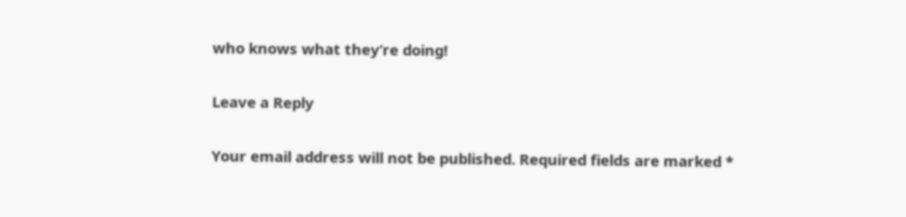who knows what they’re doing!

Leave a Reply

Your email address will not be published. Required fields are marked *